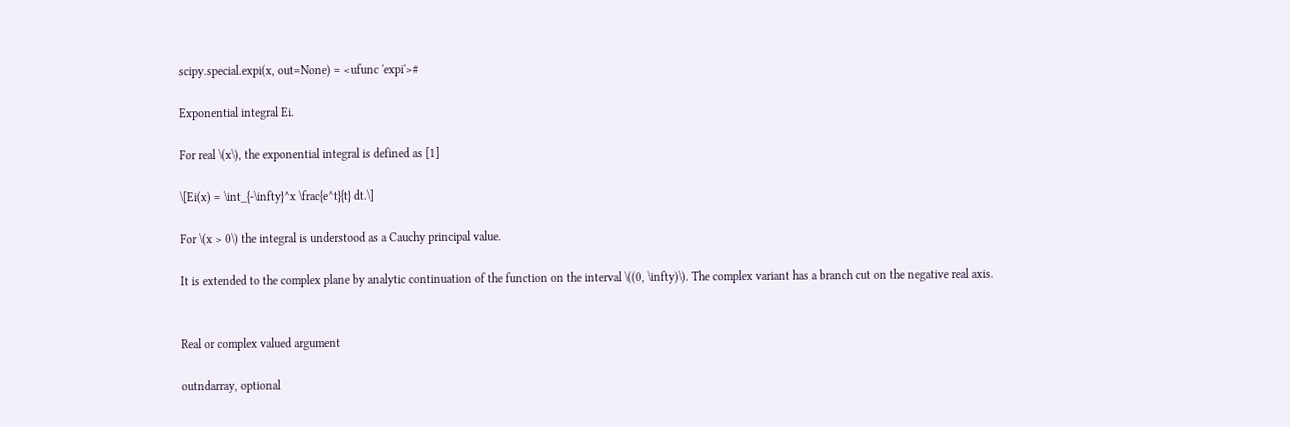scipy.special.expi(x, out=None) = <ufunc 'expi'>#

Exponential integral Ei.

For real \(x\), the exponential integral is defined as [1]

\[Ei(x) = \int_{-\infty}^x \frac{e^t}{t} dt.\]

For \(x > 0\) the integral is understood as a Cauchy principal value.

It is extended to the complex plane by analytic continuation of the function on the interval \((0, \infty)\). The complex variant has a branch cut on the negative real axis.


Real or complex valued argument

outndarray, optional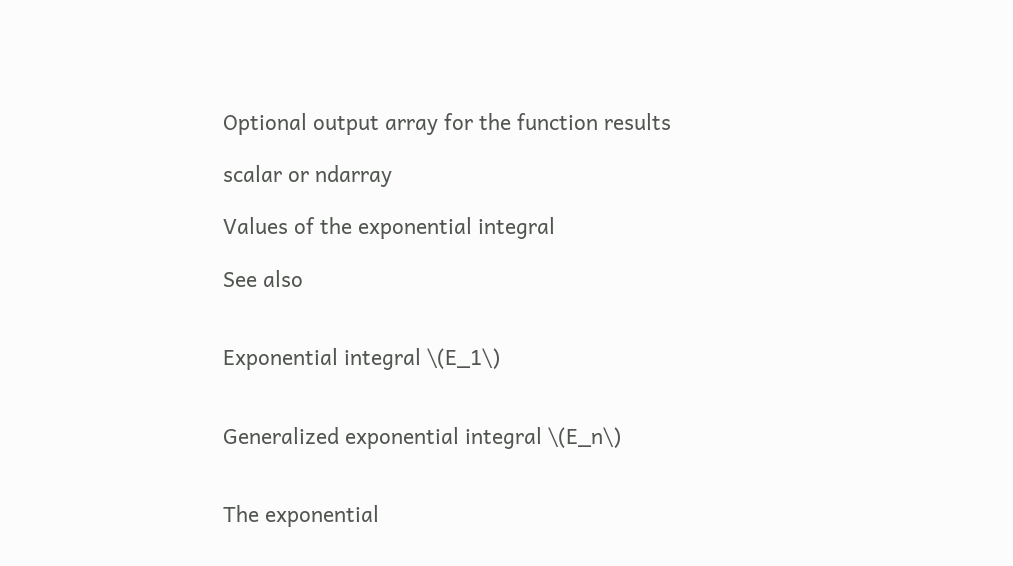Optional output array for the function results

scalar or ndarray

Values of the exponential integral

See also


Exponential integral \(E_1\)


Generalized exponential integral \(E_n\)


The exponential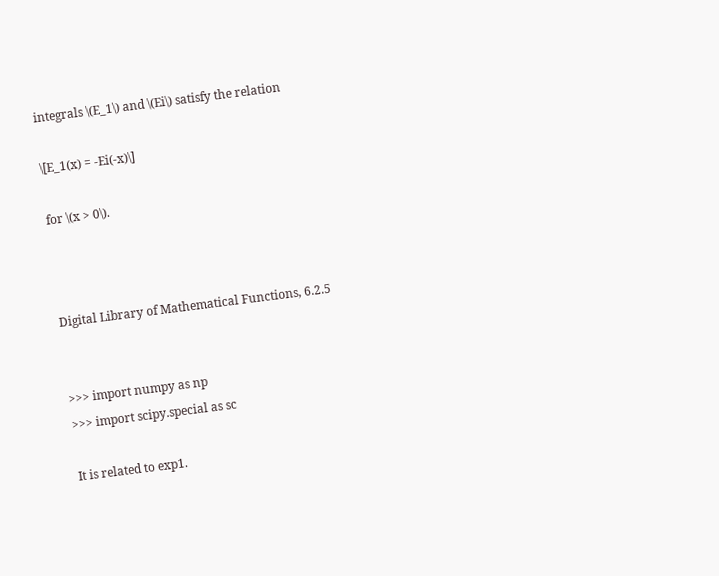integrals \(E_1\) and \(Ei\) satisfy the relation

\[E_1(x) = -Ei(-x)\]

for \(x > 0\).



Digital Library of Mathematical Functions, 6.2.5


>>> import numpy as np
>>> import scipy.special as sc

It is related to exp1.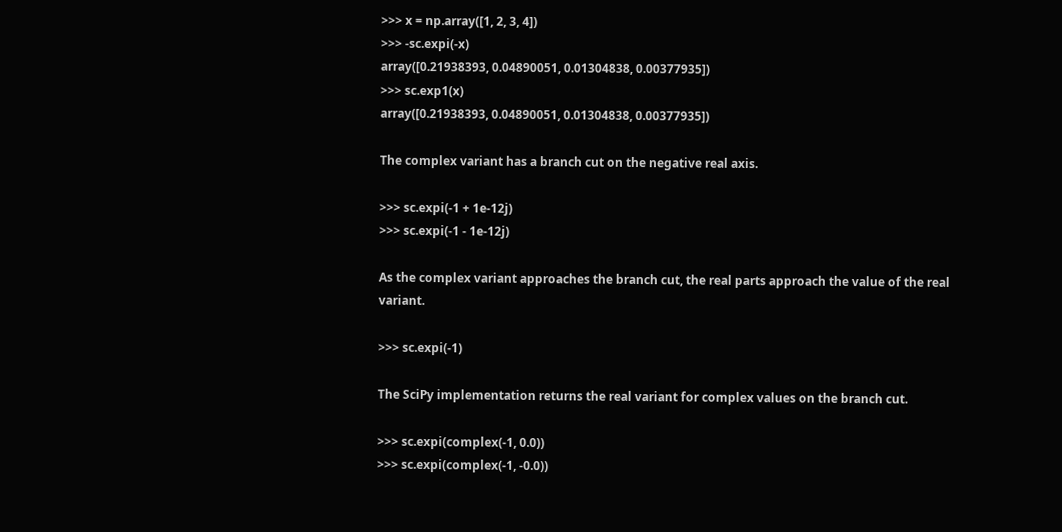>>> x = np.array([1, 2, 3, 4])
>>> -sc.expi(-x)
array([0.21938393, 0.04890051, 0.01304838, 0.00377935])
>>> sc.exp1(x)
array([0.21938393, 0.04890051, 0.01304838, 0.00377935])

The complex variant has a branch cut on the negative real axis.

>>> sc.expi(-1 + 1e-12j)
>>> sc.expi(-1 - 1e-12j)

As the complex variant approaches the branch cut, the real parts approach the value of the real variant.

>>> sc.expi(-1)

The SciPy implementation returns the real variant for complex values on the branch cut.

>>> sc.expi(complex(-1, 0.0))
>>> sc.expi(complex(-1, -0.0))